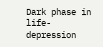Dark phase in life- depression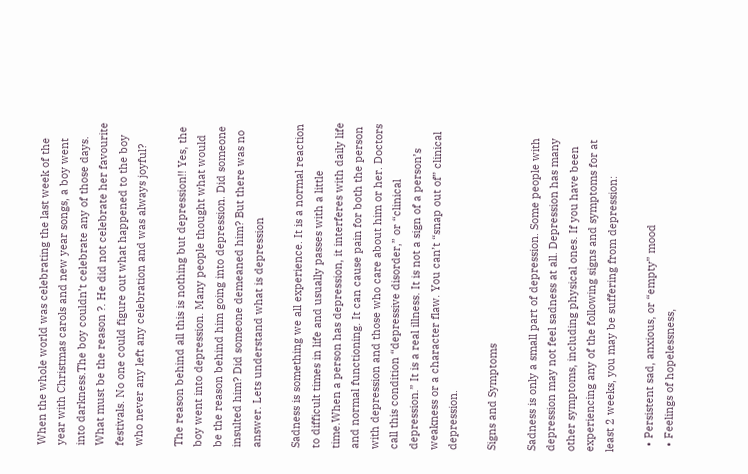When the whole world was celebrating the last week of the year with Christmas carols and new year songs, a boy went into darkness.The boy couldn’t celebrate any of those days. What must be the reason ?. He did not celebrate her favourite festivals. No one could figure out what happened to the boy who never any left any celebration and was always joyful?

The reason behind all this is nothing but depression!! Yes, the boy went into depression. Many people thought what would be the reason behind him going into depression. Did someone insulted him? Did someone demeaned him? But there was no answer. Lets understand what is depression

Sadness is something we all experience. It is a normal reaction to difficult times in life and usually passes with a little time.When a person has depression, it interferes with daily life and normal functioning. It can cause pain for both the person with depression and those who care about him or her. Doctors call this condition “depressive disorder,” or “clinical depression.” It is a real illness. It is not a sign of a person’s weakness or a character flaw. You can’t “snap out of” clinical depression.

Signs and Symptoms

Sadness is only a small part of depression. Some people with depression may not feel sadness at all. Depression has many other symptoms, including physical ones. If you have been experiencing any of the following signs and symptoms for at least 2 weeks, you may be suffering from depression:

  • Persistent sad, anxious, or “empty” mood
  • Feelings of hopelessness,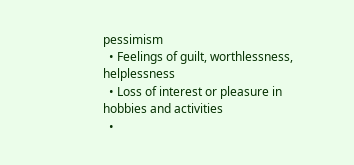pessimism
  • Feelings of guilt, worthlessness, helplessness
  • Loss of interest or pleasure in hobbies and activities
  •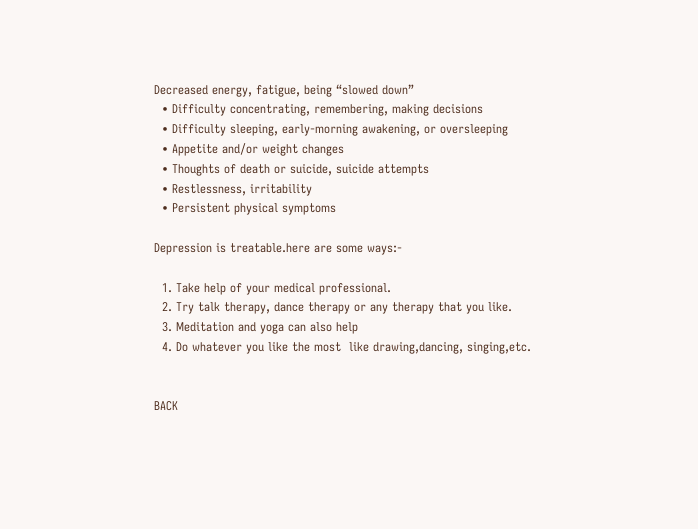Decreased energy, fatigue, being “slowed down”
  • Difficulty concentrating, remembering, making decisions
  • Difficulty sleeping, early-morning awakening, or oversleeping
  • Appetite and/or weight changes
  • Thoughts of death or suicide, suicide attempts
  • Restlessness, irritability
  • Persistent physical symptoms

Depression is treatable.here are some ways:-

  1. Take help of your medical professional.
  2. Try talk therapy, dance therapy or any therapy that you like.
  3. Meditation and yoga can also help
  4. Do whatever you like the most  like drawing,dancing, singing,etc.


BACK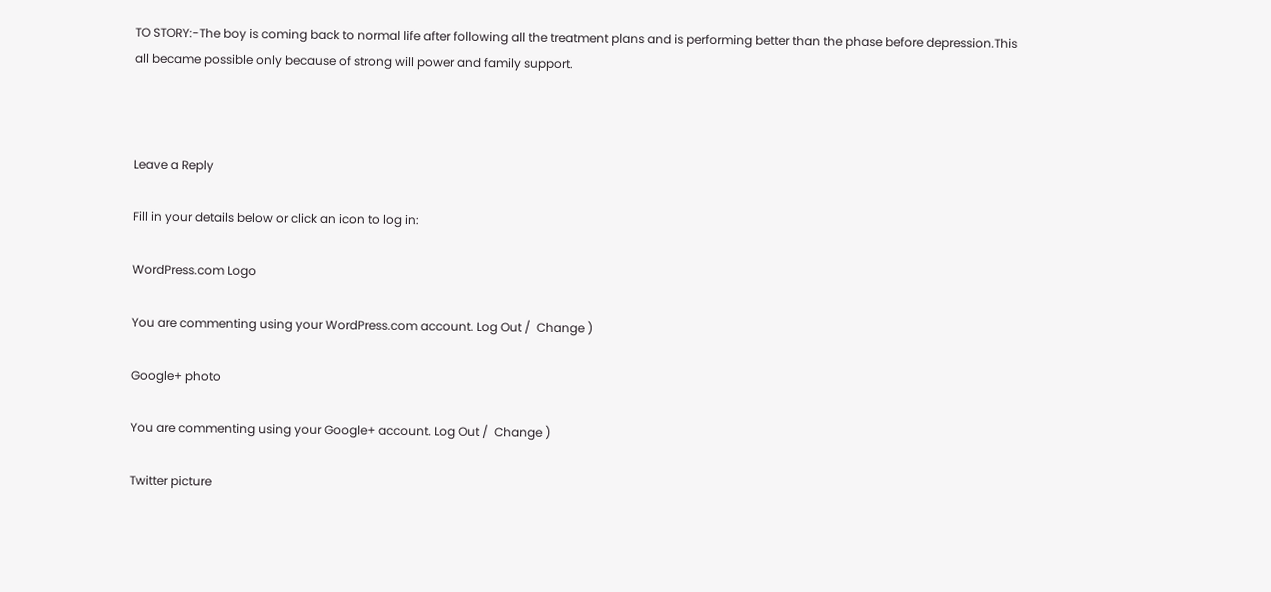TO STORY:-The boy is coming back to normal life after following all the treatment plans and is performing better than the phase before depression.This all became possible only because of strong will power and family support.



Leave a Reply

Fill in your details below or click an icon to log in:

WordPress.com Logo

You are commenting using your WordPress.com account. Log Out /  Change )

Google+ photo

You are commenting using your Google+ account. Log Out /  Change )

Twitter picture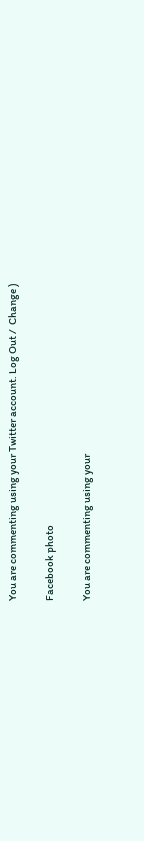You are commenting using your Twitter account. Log Out /  Change )

Facebook photo

You are commenting using your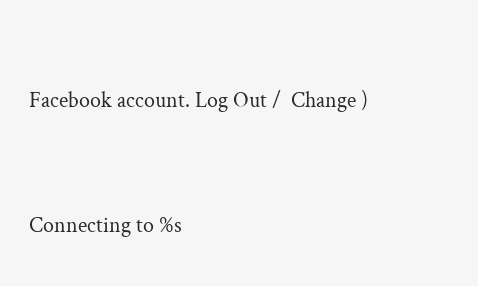Facebook account. Log Out /  Change )


Connecting to %s